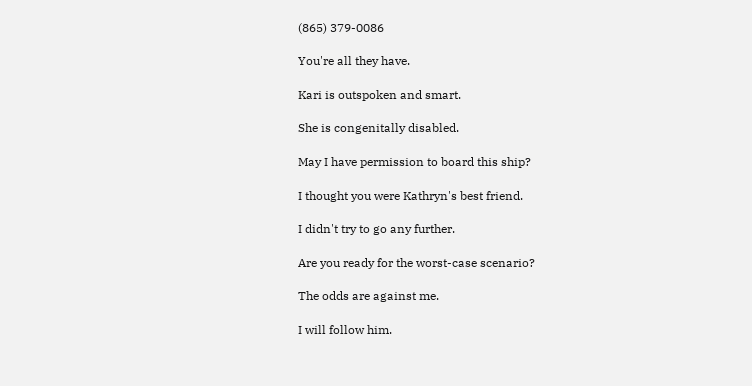(865) 379-0086

You're all they have.

Kari is outspoken and smart.

She is congenitally disabled.

May I have permission to board this ship?

I thought you were Kathryn's best friend.

I didn't try to go any further.

Are you ready for the worst-case scenario?

The odds are against me.

I will follow him.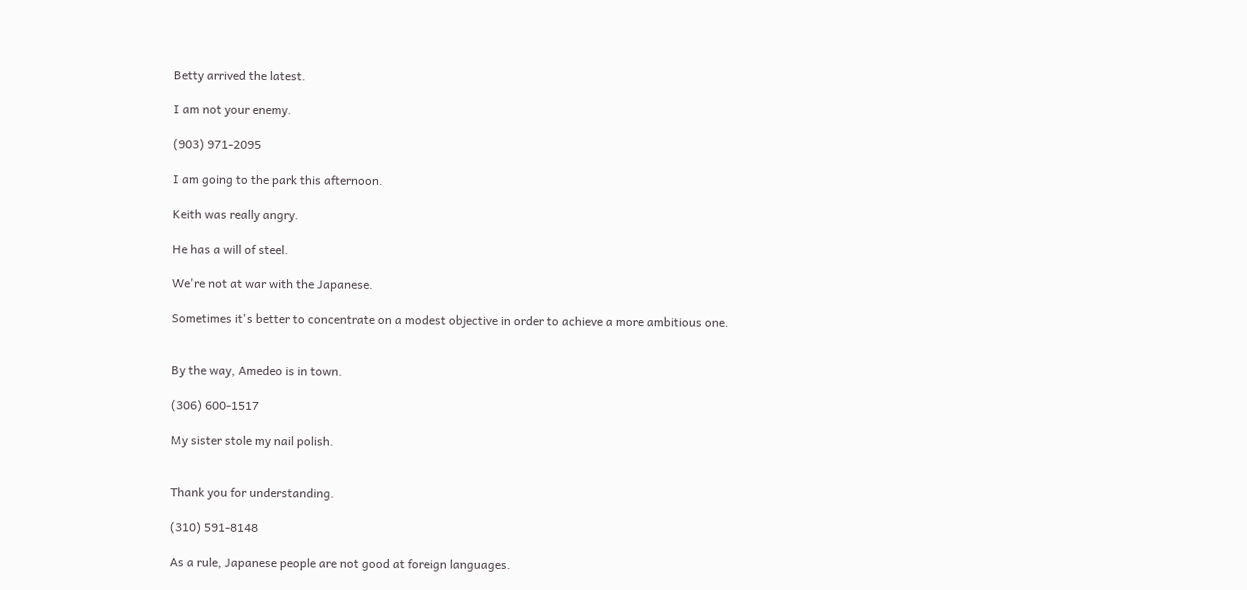Betty arrived the latest.

I am not your enemy.

(903) 971-2095

I am going to the park this afternoon.

Keith was really angry.

He has a will of steel.

We're not at war with the Japanese.

Sometimes it's better to concentrate on a modest objective in order to achieve a more ambitious one.


By the way, Amedeo is in town.

(306) 600-1517

My sister stole my nail polish.


Thank you for understanding.

(310) 591-8148

As a rule, Japanese people are not good at foreign languages.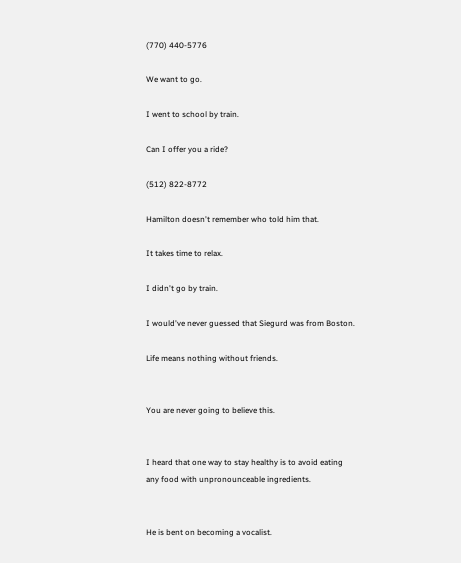(770) 440-5776

We want to go.

I went to school by train.

Can I offer you a ride?

(512) 822-8772

Hamilton doesn't remember who told him that.

It takes time to relax.

I didn't go by train.

I would've never guessed that Siegurd was from Boston.

Life means nothing without friends.


You are never going to believe this.


I heard that one way to stay healthy is to avoid eating any food with unpronounceable ingredients.


He is bent on becoming a vocalist.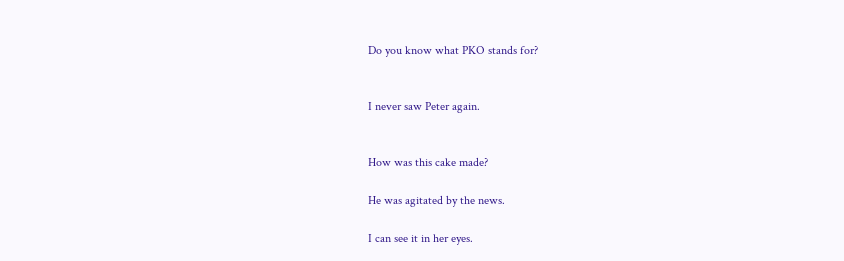Do you know what PKO stands for?


I never saw Peter again.


How was this cake made?

He was agitated by the news.

I can see it in her eyes.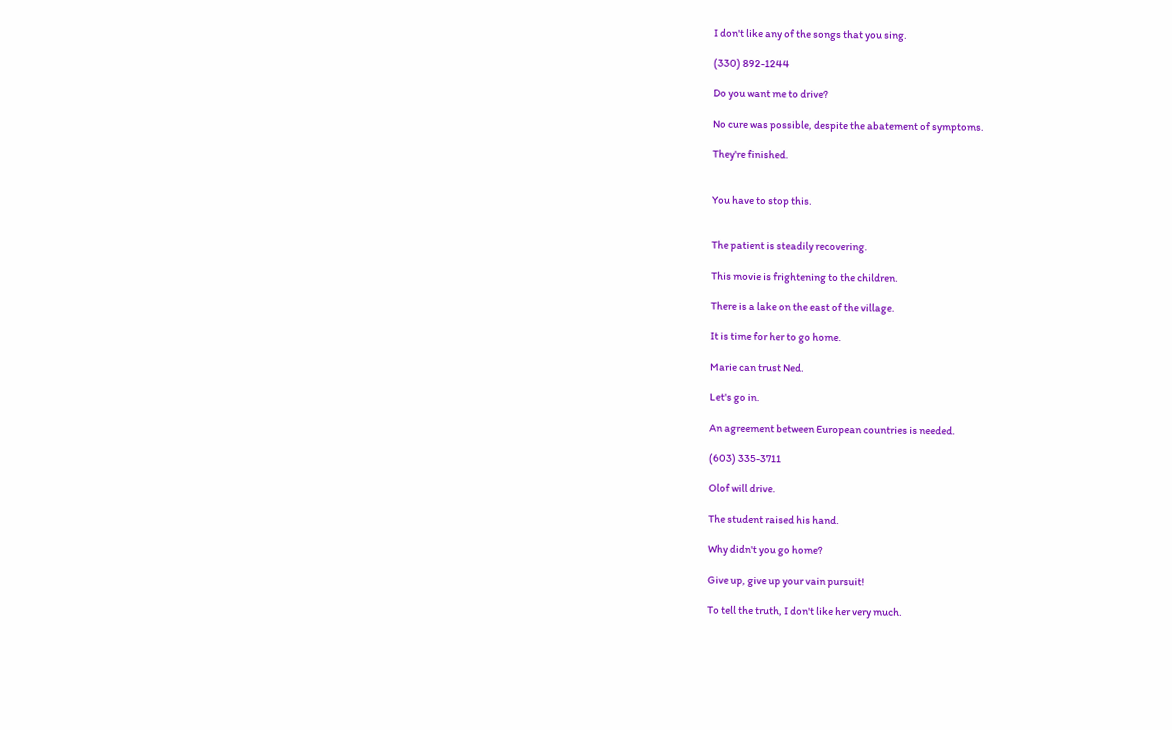I don't like any of the songs that you sing.

(330) 892-1244

Do you want me to drive?

No cure was possible, despite the abatement of symptoms.

They're finished.


You have to stop this.


The patient is steadily recovering.

This movie is frightening to the children.

There is a lake on the east of the village.

It is time for her to go home.

Marie can trust Ned.

Let's go in.

An agreement between European countries is needed.

(603) 335-3711

Olof will drive.

The student raised his hand.

Why didn't you go home?

Give up, give up your vain pursuit!

To tell the truth, I don't like her very much.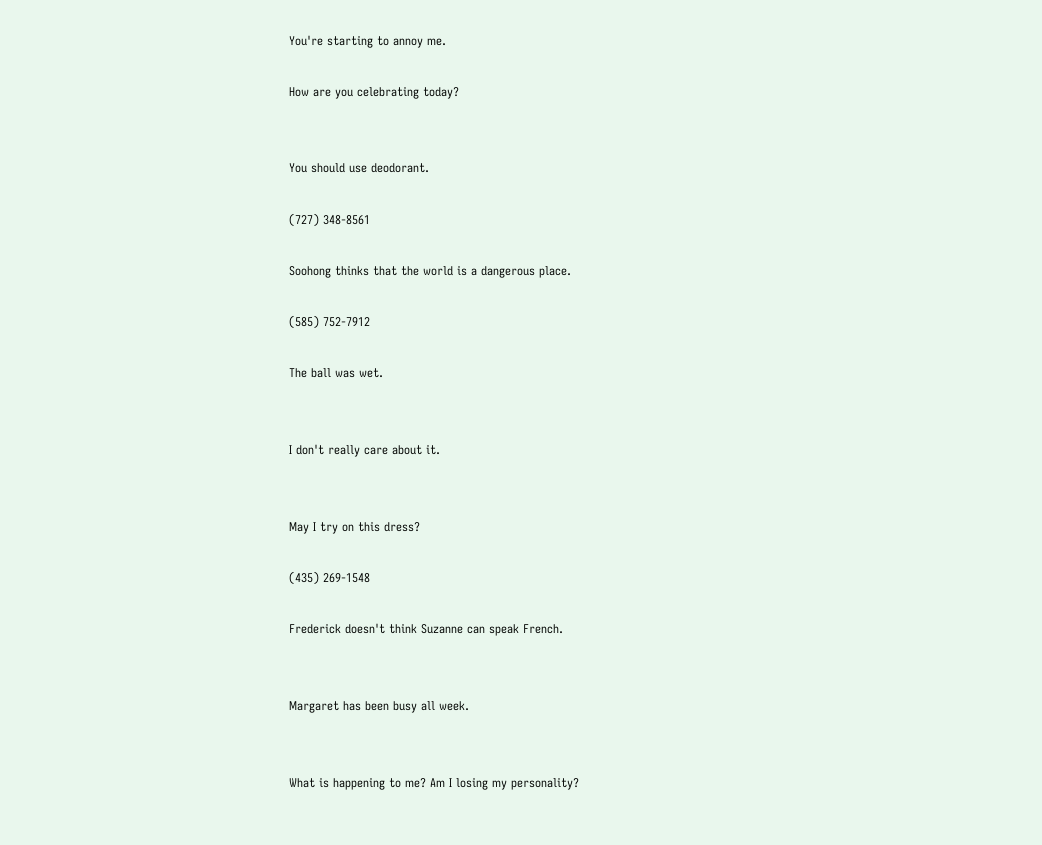You're starting to annoy me.

How are you celebrating today?


You should use deodorant.

(727) 348-8561

Soohong thinks that the world is a dangerous place.

(585) 752-7912

The ball was wet.


I don't really care about it.


May I try on this dress?

(435) 269-1548

Frederick doesn't think Suzanne can speak French.


Margaret has been busy all week.


What is happening to me? Am I losing my personality?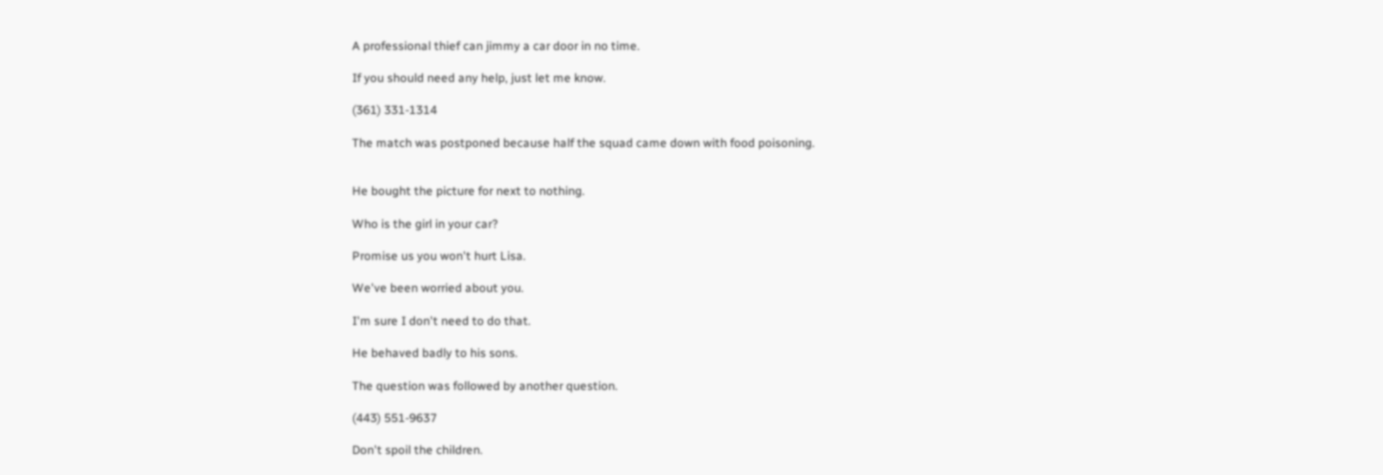A professional thief can jimmy a car door in no time.

If you should need any help, just let me know.

(361) 331-1314

The match was postponed because half the squad came down with food poisoning.


He bought the picture for next to nothing.

Who is the girl in your car?

Promise us you won't hurt Lisa.

We've been worried about you.

I'm sure I don't need to do that.

He behaved badly to his sons.

The question was followed by another question.

(443) 551-9637

Don't spoil the children.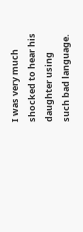I was very much shocked to hear his daughter using such bad language.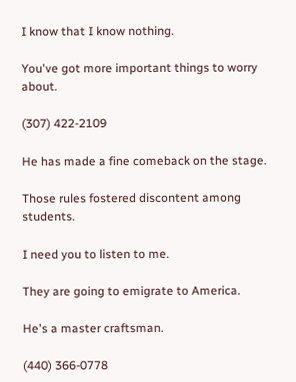I know that I know nothing.

You've got more important things to worry about.

(307) 422-2109

He has made a fine comeback on the stage.

Those rules fostered discontent among students.

I need you to listen to me.

They are going to emigrate to America.

He's a master craftsman.

(440) 366-0778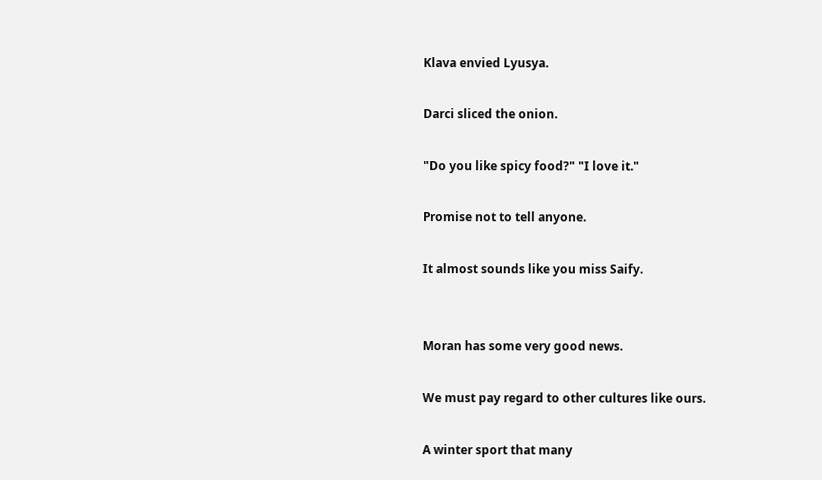Klava envied Lyusya.

Darci sliced the onion.

"Do you like spicy food?" "I love it."

Promise not to tell anyone.

It almost sounds like you miss Saify.


Moran has some very good news.

We must pay regard to other cultures like ours.

A winter sport that many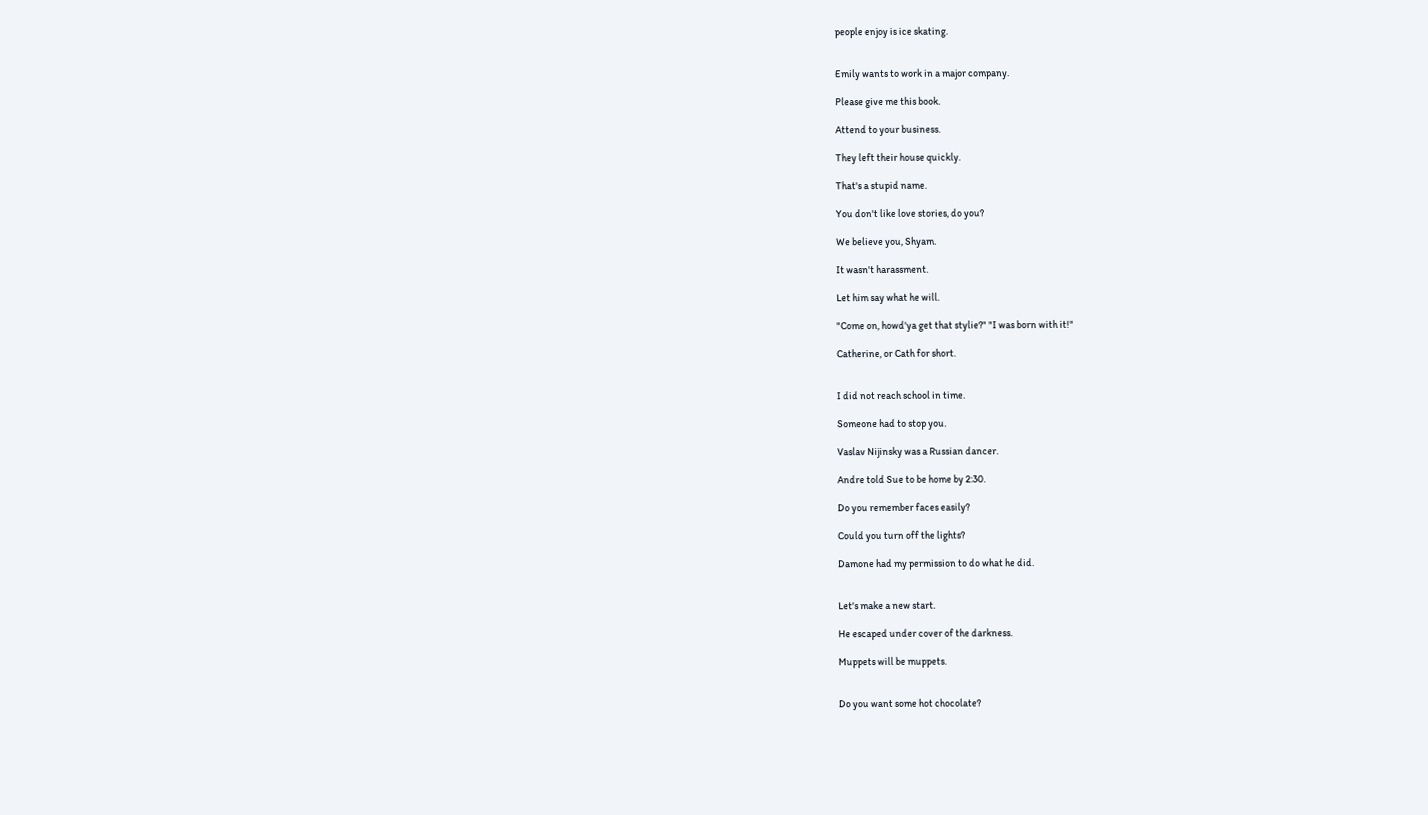people enjoy is ice skating.


Emily wants to work in a major company.

Please give me this book.

Attend to your business.

They left their house quickly.

That's a stupid name.

You don't like love stories, do you?

We believe you, Shyam.

It wasn't harassment.

Let him say what he will.

"Come on, howd'ya get that stylie?" "I was born with it!"

Catherine, or Cath for short.


I did not reach school in time.

Someone had to stop you.

Vaslav Nijinsky was a Russian dancer.

Andre told Sue to be home by 2:30.

Do you remember faces easily?

Could you turn off the lights?

Damone had my permission to do what he did.


Let's make a new start.

He escaped under cover of the darkness.

Muppets will be muppets.


Do you want some hot chocolate?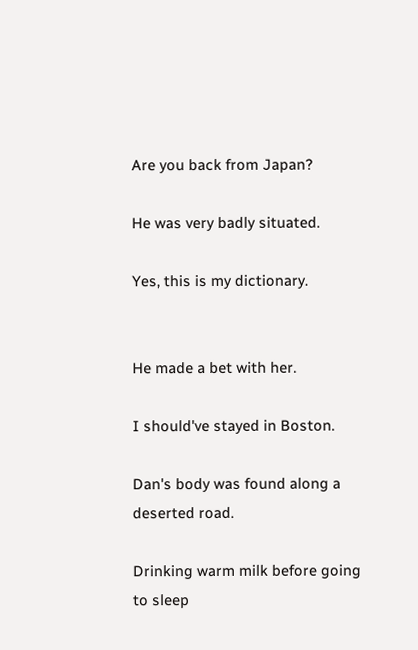Are you back from Japan?

He was very badly situated.

Yes, this is my dictionary.


He made a bet with her.

I should've stayed in Boston.

Dan's body was found along a deserted road.

Drinking warm milk before going to sleep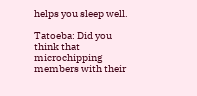helps you sleep well.

Tatoeba: Did you think that microchipping members with their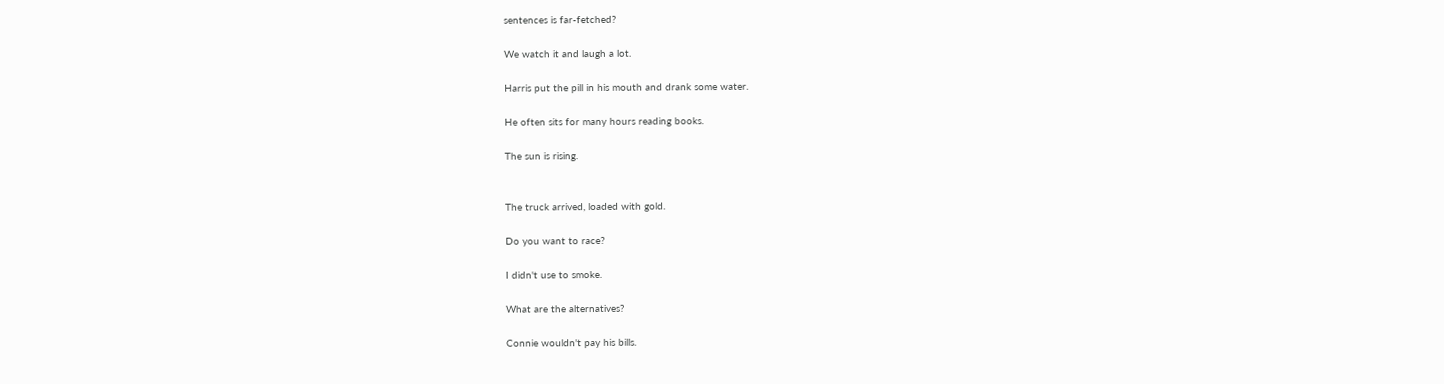sentences is far-fetched?

We watch it and laugh a lot.

Harris put the pill in his mouth and drank some water.

He often sits for many hours reading books.

The sun is rising.


The truck arrived, loaded with gold.

Do you want to race?

I didn't use to smoke.

What are the alternatives?

Connie wouldn't pay his bills.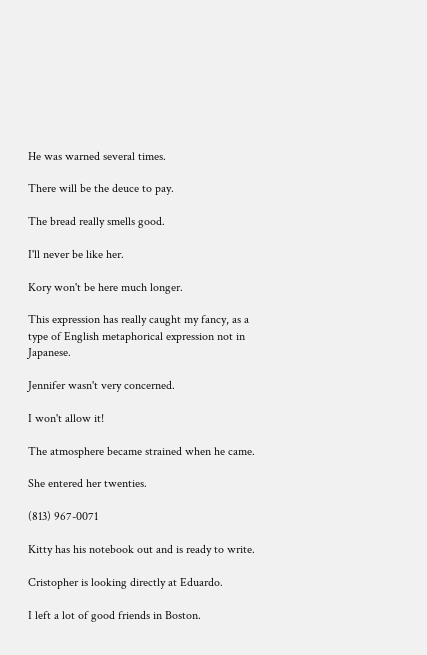He was warned several times.

There will be the deuce to pay.

The bread really smells good.

I'll never be like her.

Kory won't be here much longer.

This expression has really caught my fancy, as a type of English metaphorical expression not in Japanese.

Jennifer wasn't very concerned.

I won't allow it!

The atmosphere became strained when he came.

She entered her twenties.

(813) 967-0071

Kitty has his notebook out and is ready to write.

Cristopher is looking directly at Eduardo.

I left a lot of good friends in Boston.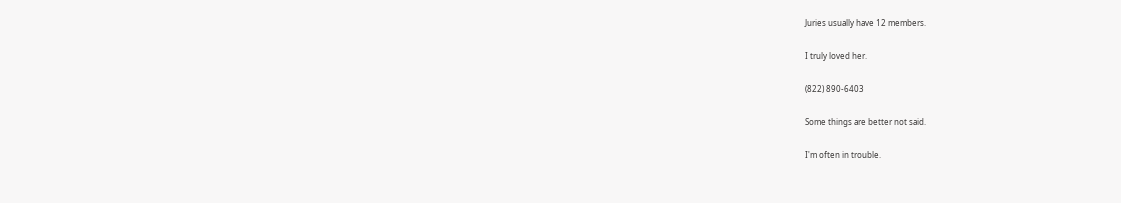Juries usually have 12 members.

I truly loved her.

(822) 890-6403

Some things are better not said.

I'm often in trouble.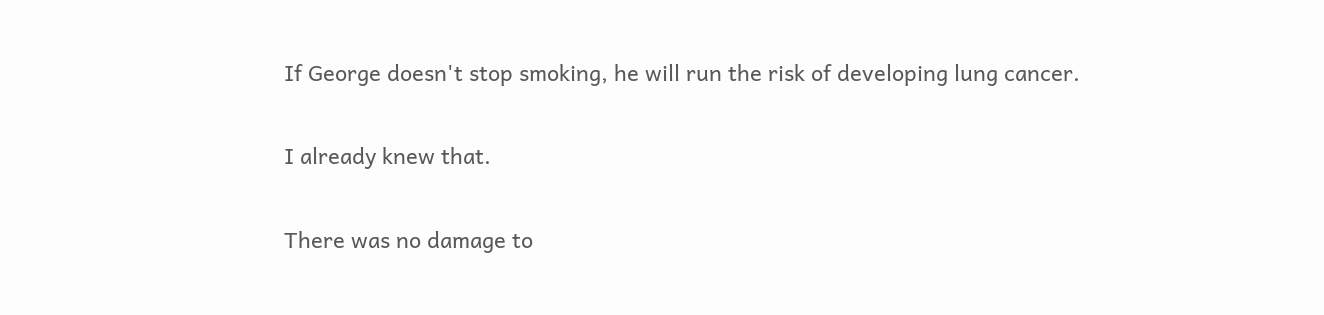If George doesn't stop smoking, he will run the risk of developing lung cancer.

I already knew that.

There was no damage to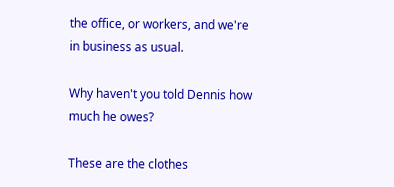the office, or workers, and we're in business as usual.

Why haven't you told Dennis how much he owes?

These are the clothes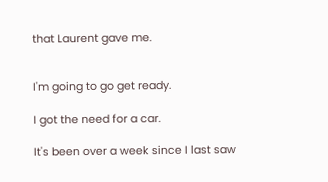that Laurent gave me.


I'm going to go get ready.

I got the need for a car.

It's been over a week since I last saw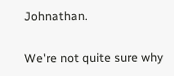Johnathan.

We're not quite sure why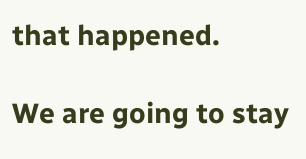that happened.

We are going to stay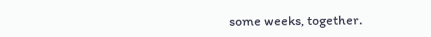some weeks, together.